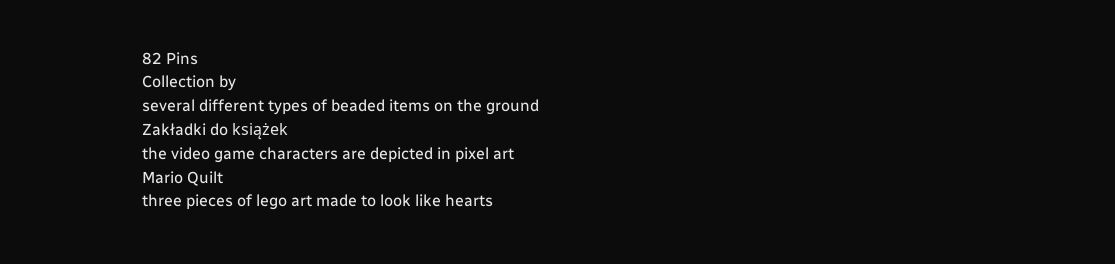82 Pins
Collection by
several different types of beaded items on the ground
Zakładki do książek
the video game characters are depicted in pixel art
Mario Quilt
three pieces of lego art made to look like hearts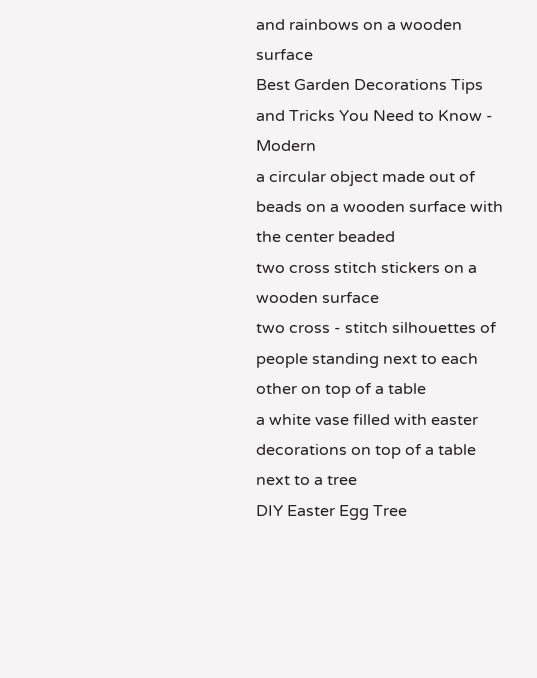and rainbows on a wooden surface
Best Garden Decorations Tips and Tricks You Need to Know - Modern
a circular object made out of beads on a wooden surface with the center beaded
two cross stitch stickers on a wooden surface
two cross - stitch silhouettes of people standing next to each other on top of a table
a white vase filled with easter decorations on top of a table next to a tree
DIY Easter Egg Tree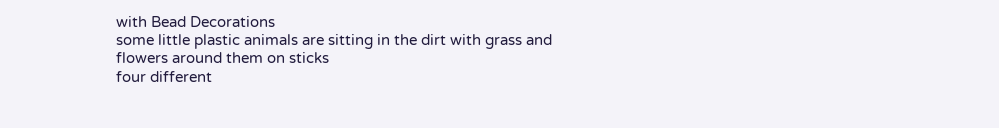with Bead Decorations
some little plastic animals are sitting in the dirt with grass and flowers around them on sticks
four different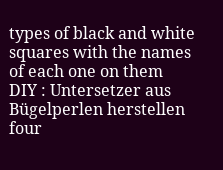types of black and white squares with the names of each one on them
DIY : Untersetzer aus Bügelperlen herstellen
four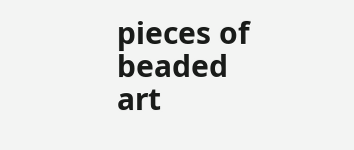pieces of beaded art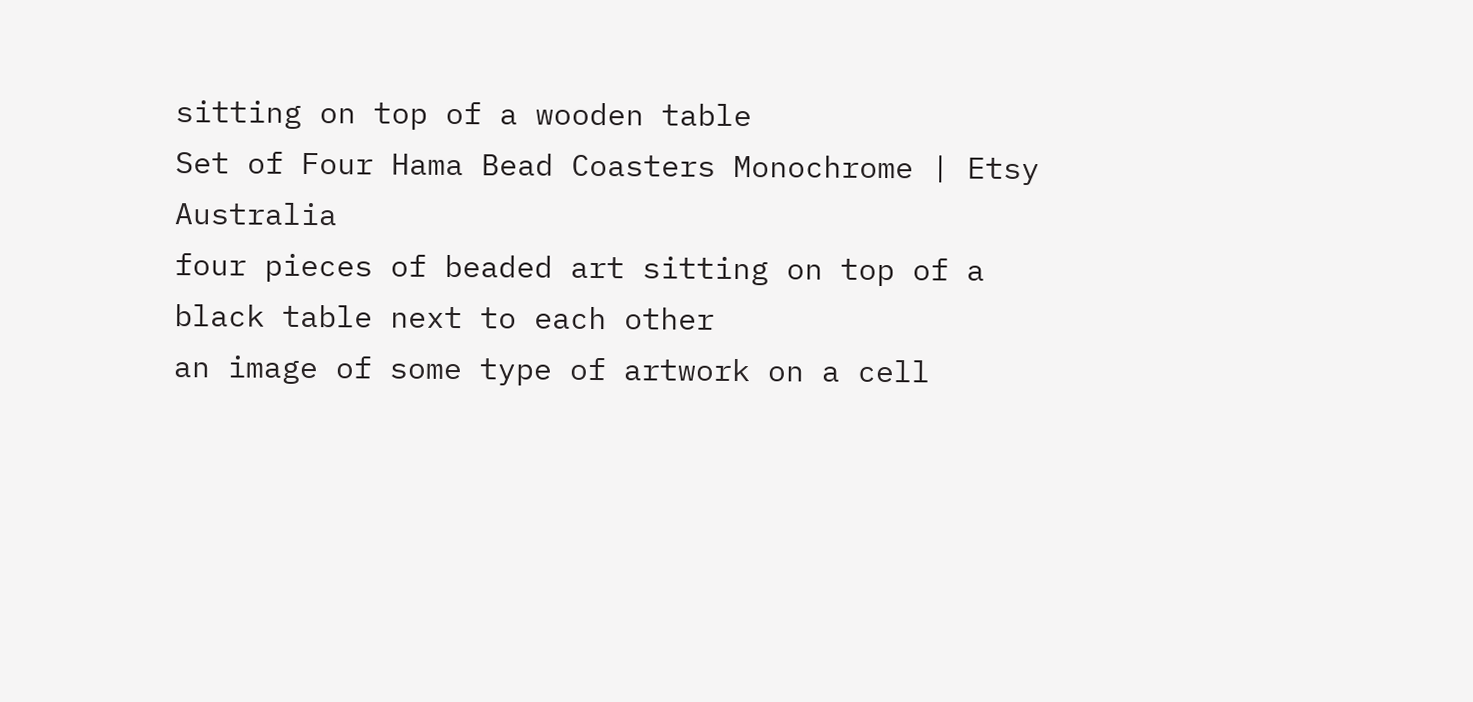sitting on top of a wooden table
Set of Four Hama Bead Coasters Monochrome | Etsy Australia
four pieces of beaded art sitting on top of a black table next to each other
an image of some type of artwork on a cell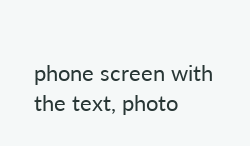phone screen with the text, photo